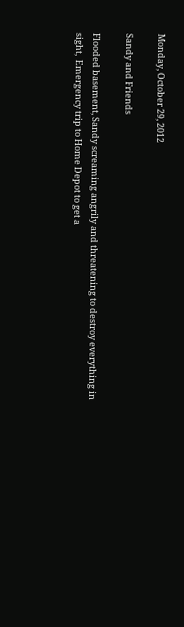Monday, October 29, 2012

Sandy and Friends

Flooded basement, Sandy screaming angrily and threatening to destroy everything in sight,  Emergency trip to Home Depot to get a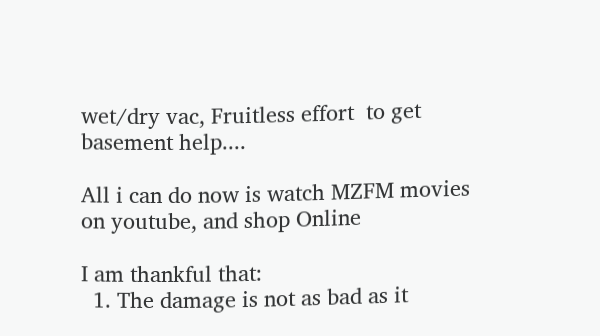wet/dry vac, Fruitless effort  to get basement help....

All i can do now is watch MZFM movies on youtube, and shop Online

I am thankful that:
  1. The damage is not as bad as it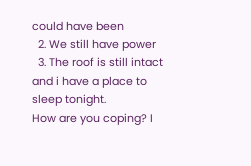could have been
  2. We still have power
  3. The roof is still intact and i have a place to sleep tonight.
How are you coping? I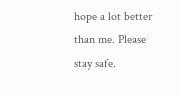hope a lot better than me. Please stay safe.